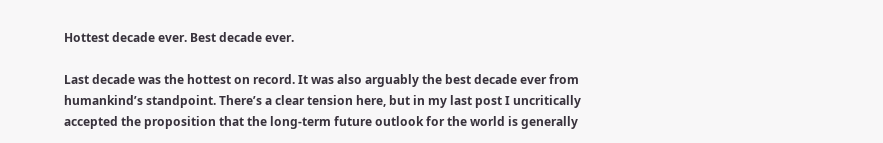Hottest decade ever. Best decade ever.

Last decade was the hottest on record. It was also arguably the best decade ever from humankind’s standpoint. There’s a clear tension here, but in my last post I uncritically accepted the proposition that the long-term future outlook for the world is generally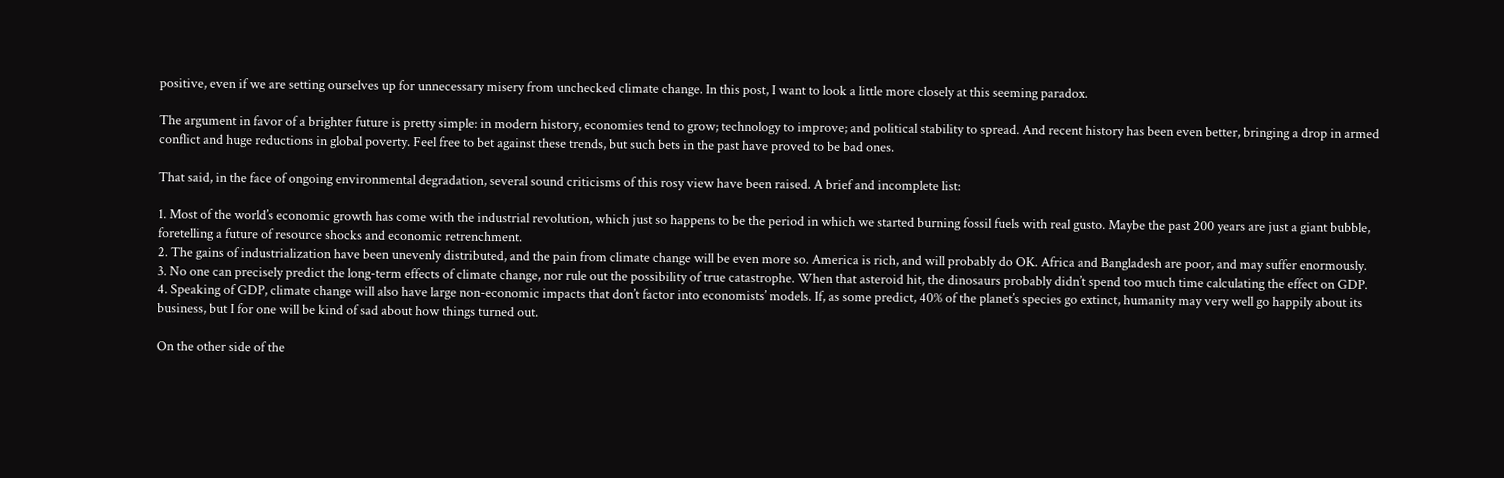positive, even if we are setting ourselves up for unnecessary misery from unchecked climate change. In this post, I want to look a little more closely at this seeming paradox.

The argument in favor of a brighter future is pretty simple: in modern history, economies tend to grow; technology to improve; and political stability to spread. And recent history has been even better, bringing a drop in armed conflict and huge reductions in global poverty. Feel free to bet against these trends, but such bets in the past have proved to be bad ones.

That said, in the face of ongoing environmental degradation, several sound criticisms of this rosy view have been raised. A brief and incomplete list:

1. Most of the world’s economic growth has come with the industrial revolution, which just so happens to be the period in which we started burning fossil fuels with real gusto. Maybe the past 200 years are just a giant bubble, foretelling a future of resource shocks and economic retrenchment.
2. The gains of industrialization have been unevenly distributed, and the pain from climate change will be even more so. America is rich, and will probably do OK. Africa and Bangladesh are poor, and may suffer enormously.
3. No one can precisely predict the long-term effects of climate change, nor rule out the possibility of true catastrophe. When that asteroid hit, the dinosaurs probably didn’t spend too much time calculating the effect on GDP.
4. Speaking of GDP, climate change will also have large non-economic impacts that don’t factor into economists’ models. If, as some predict, 40% of the planet’s species go extinct, humanity may very well go happily about its business, but I for one will be kind of sad about how things turned out.

On the other side of the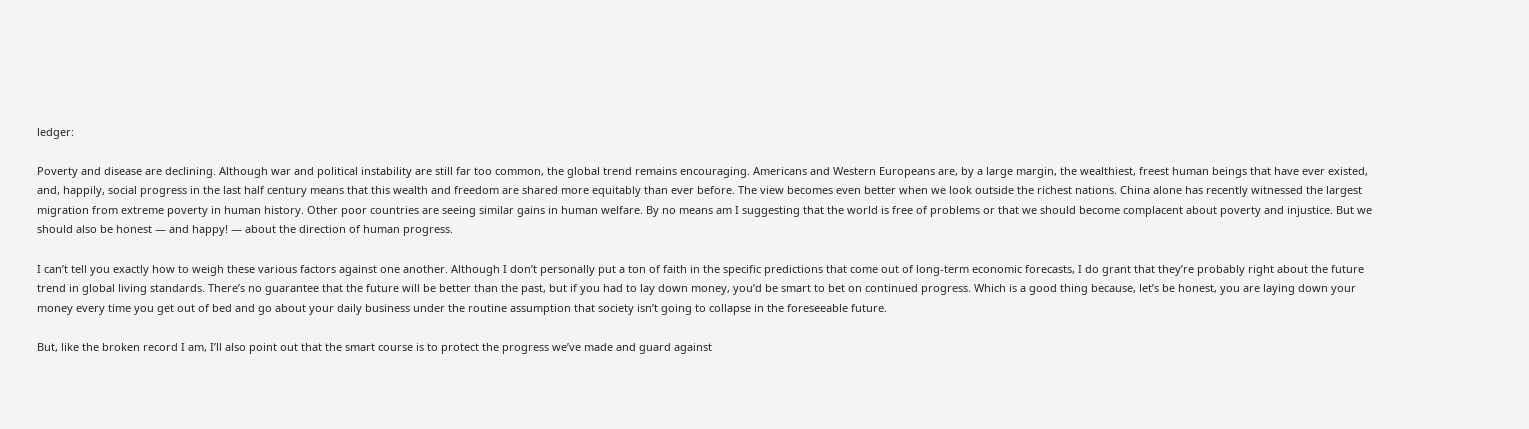ledger:

Poverty and disease are declining. Although war and political instability are still far too common, the global trend remains encouraging. Americans and Western Europeans are, by a large margin, the wealthiest, freest human beings that have ever existed, and, happily, social progress in the last half century means that this wealth and freedom are shared more equitably than ever before. The view becomes even better when we look outside the richest nations. China alone has recently witnessed the largest migration from extreme poverty in human history. Other poor countries are seeing similar gains in human welfare. By no means am I suggesting that the world is free of problems or that we should become complacent about poverty and injustice. But we should also be honest — and happy! — about the direction of human progress.

I can’t tell you exactly how to weigh these various factors against one another. Although I don’t personally put a ton of faith in the specific predictions that come out of long-term economic forecasts, I do grant that they’re probably right about the future trend in global living standards. There’s no guarantee that the future will be better than the past, but if you had to lay down money, you’d be smart to bet on continued progress. Which is a good thing because, let’s be honest, you are laying down your money every time you get out of bed and go about your daily business under the routine assumption that society isn’t going to collapse in the foreseeable future.

But, like the broken record I am, I’ll also point out that the smart course is to protect the progress we’ve made and guard against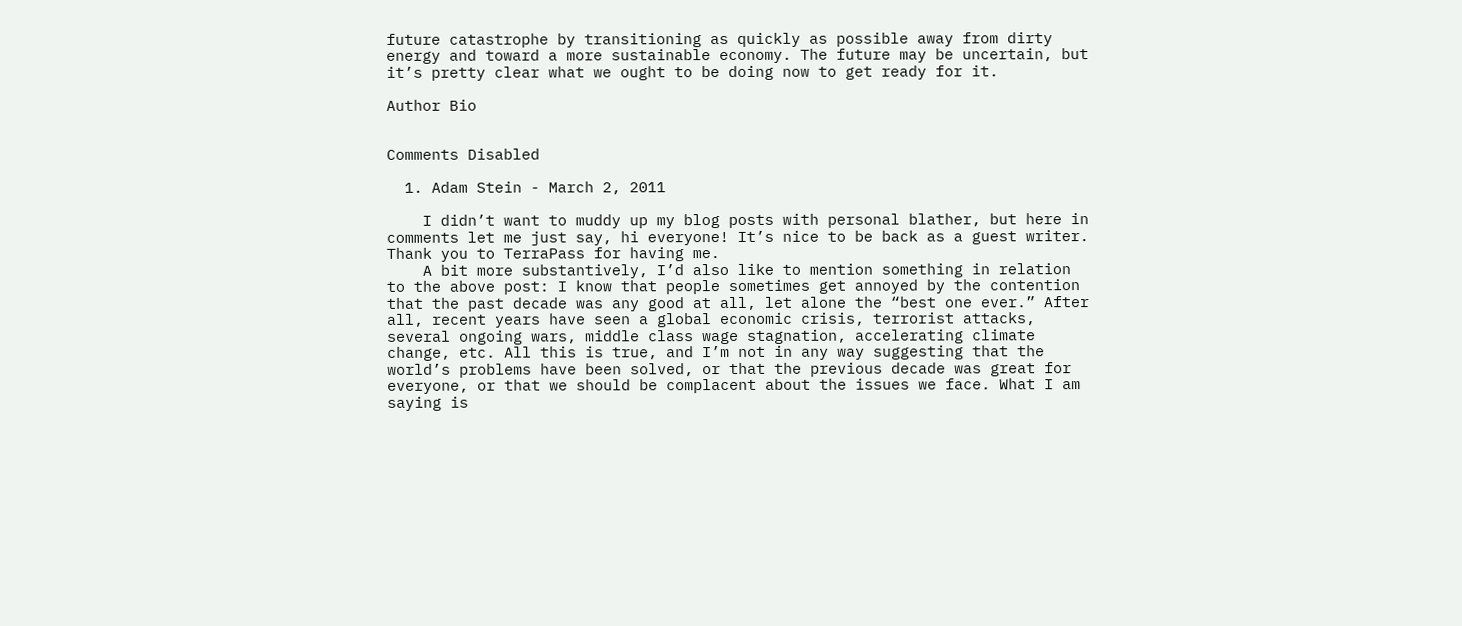future catastrophe by transitioning as quickly as possible away from dirty energy and toward a more sustainable economy. The future may be uncertain, but it’s pretty clear what we ought to be doing now to get ready for it.

Author Bio


Comments Disabled

  1. Adam Stein - March 2, 2011

    I didn’t want to muddy up my blog posts with personal blather, but here in comments let me just say, hi everyone! It’s nice to be back as a guest writer. Thank you to TerraPass for having me.
    A bit more substantively, I’d also like to mention something in relation to the above post: I know that people sometimes get annoyed by the contention that the past decade was any good at all, let alone the “best one ever.” After all, recent years have seen a global economic crisis, terrorist attacks, several ongoing wars, middle class wage stagnation, accelerating climate change, etc. All this is true, and I’m not in any way suggesting that the world’s problems have been solved, or that the previous decade was great for everyone, or that we should be complacent about the issues we face. What I am saying is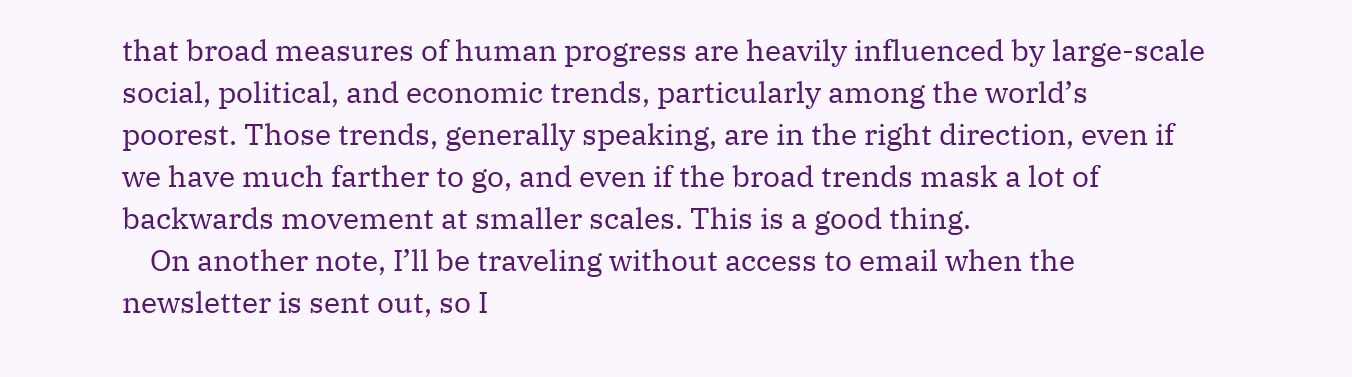that broad measures of human progress are heavily influenced by large-scale social, political, and economic trends, particularly among the world’s poorest. Those trends, generally speaking, are in the right direction, even if we have much farther to go, and even if the broad trends mask a lot of backwards movement at smaller scales. This is a good thing.
    On another note, I’ll be traveling without access to email when the newsletter is sent out, so I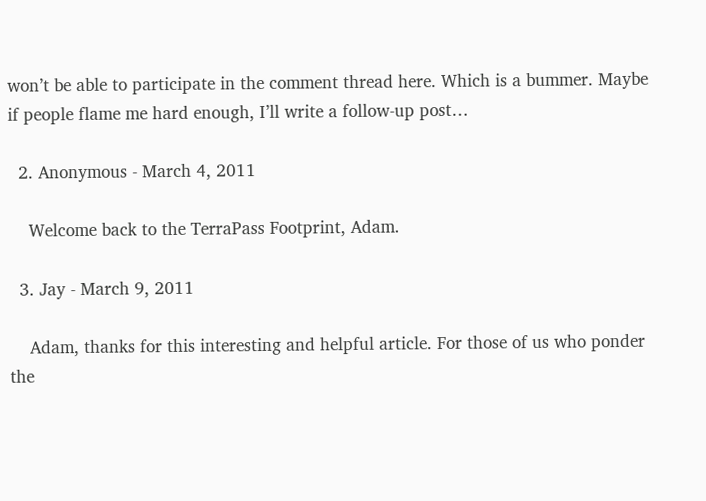won’t be able to participate in the comment thread here. Which is a bummer. Maybe if people flame me hard enough, I’ll write a follow-up post…

  2. Anonymous - March 4, 2011

    Welcome back to the TerraPass Footprint, Adam.

  3. Jay - March 9, 2011

    Adam, thanks for this interesting and helpful article. For those of us who ponder the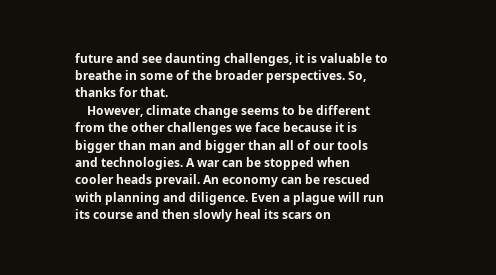future and see daunting challenges, it is valuable to breathe in some of the broader perspectives. So, thanks for that.
    However, climate change seems to be different from the other challenges we face because it is bigger than man and bigger than all of our tools and technologies. A war can be stopped when cooler heads prevail. An economy can be rescued with planning and diligence. Even a plague will run its course and then slowly heal its scars on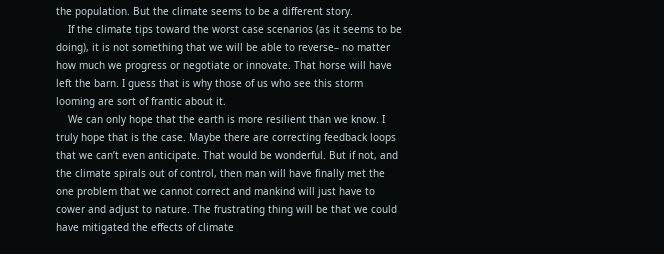the population. But the climate seems to be a different story.
    If the climate tips toward the worst case scenarios (as it seems to be doing), it is not something that we will be able to reverse– no matter how much we progress or negotiate or innovate. That horse will have left the barn. I guess that is why those of us who see this storm looming are sort of frantic about it.
    We can only hope that the earth is more resilient than we know. I truly hope that is the case. Maybe there are correcting feedback loops that we can’t even anticipate. That would be wonderful. But if not, and the climate spirals out of control, then man will have finally met the one problem that we cannot correct and mankind will just have to cower and adjust to nature. The frustrating thing will be that we could have mitigated the effects of climate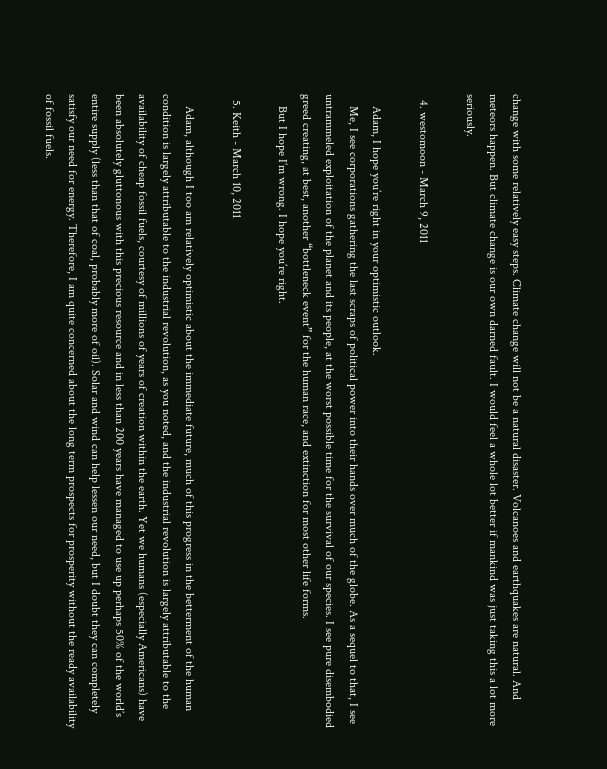change with some relatively easy steps. Climate change will not be a natural disaster. Volcanoes and earthquakes are natural. And meteors happen. But climate change is our own darned fault. I would feel a whole lot better if mankind was just taking this a lot more seriously.

  4. westomoon - March 9, 2011

    Adam, I hope you’re right in your optimistic outlook.
    Me, I see corporations gathering the last scraps of political power into their hands over much of the globe. As a sequel to that, I see untrammeled exploitation of the planet and its people, at the worst possible time for the survival of our species. I see pure disembodied greed creating, at best, another “bottleneck event” for the human race, and extinction for most other life forms.
    But I hope I’m wrong. I hope you’re right.

  5. Keith - March 10, 2011

    Adam, although I too am relatively optimistic about the immediate future, much of this progress in the betterment of the human condition is largely attributable to the industrial revolution, as you noted, and the industrial revolution is largely attributable to the availability of cheap fossil fuels, courtesy of millions of years of creation within the earth. Yet we humans (especially Americans) have been absolutely gluttonous with this precious resource and in less than 200 years have managed to use up perhaps 50% of the world’s entire supply (less than that of coal, probably more of oil). Solar and wind can help lessen our need, but I doubt they can completely satisfy our need for energy. Therefore, I am quite concerned about the long term prospects for prosperity without the ready availability of fossil fuels.